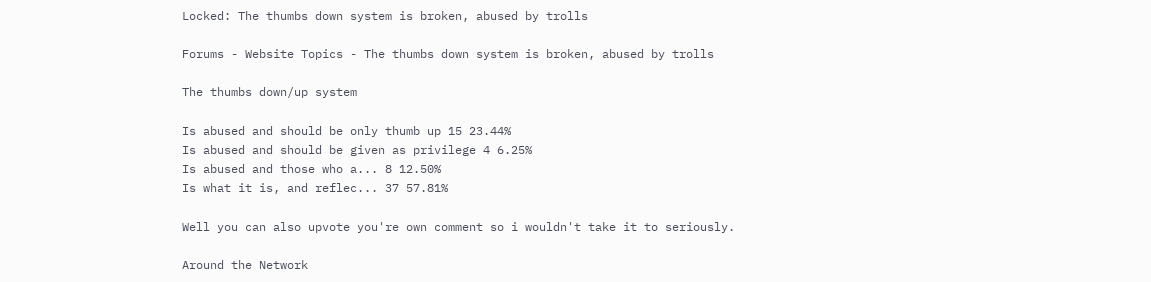Locked: The thumbs down system is broken, abused by trolls

Forums - Website Topics - The thumbs down system is broken, abused by trolls

The thumbs down/up system

Is abused and should be only thumb up 15 23.44%
Is abused and should be given as privilege 4 6.25%
Is abused and those who a... 8 12.50%
Is what it is, and reflec... 37 57.81%

Well you can also upvote you're own comment so i wouldn't take it to seriously.

Around the Network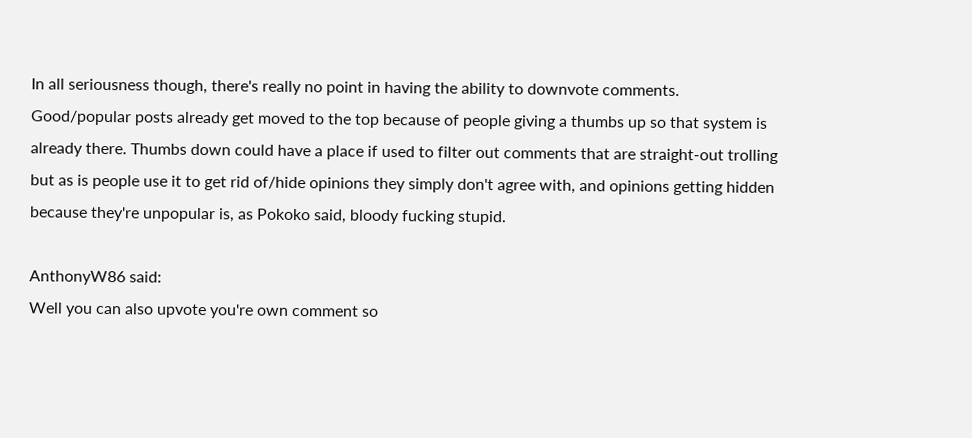In all seriousness though, there's really no point in having the ability to downvote comments. Good/popular posts already get moved to the top because of people giving a thumbs up so that system is already there. Thumbs down could have a place if used to filter out comments that are straight-out trolling but as is people use it to get rid of/hide opinions they simply don't agree with, and opinions getting hidden because they're unpopular is, as Pokoko said, bloody fucking stupid.

AnthonyW86 said:
Well you can also upvote you're own comment so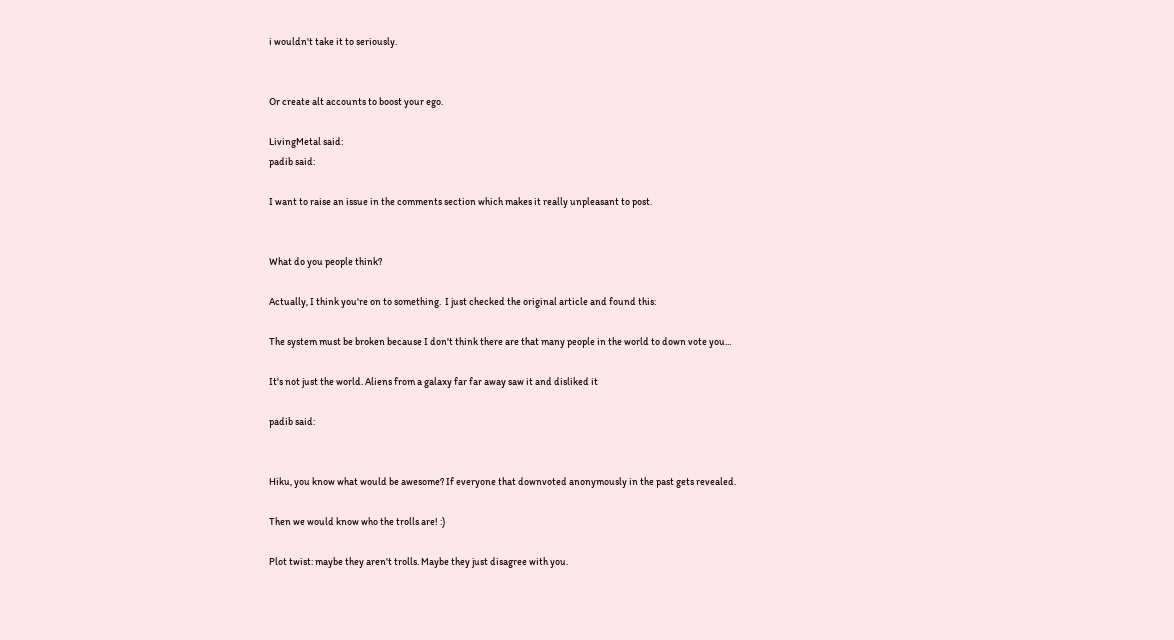i wouldn't take it to seriously.


Or create alt accounts to boost your ego.

LivingMetal said:
padib said:

I want to raise an issue in the comments section which makes it really unpleasant to post.


What do you people think?

Actually, I think you're on to something.  I just checked the original article and found this:

The system must be broken because I don't think there are that many people in the world to down vote you...

It's not just the world. Aliens from a galaxy far far away saw it and disliked it

padib said:


Hiku, you know what would be awesome? If everyone that downvoted anonymously in the past gets revealed.

Then we would know who the trolls are! :)

Plot twist: maybe they aren't trolls. Maybe they just disagree with you.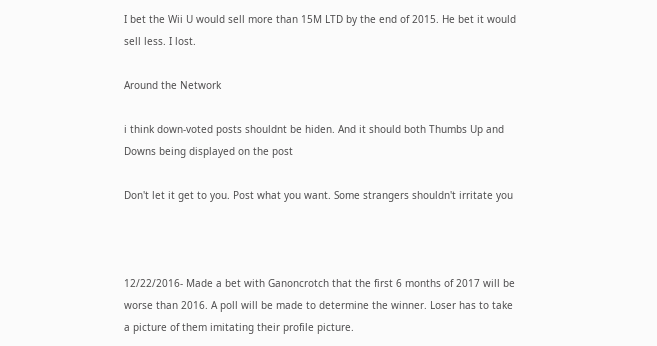I bet the Wii U would sell more than 15M LTD by the end of 2015. He bet it would sell less. I lost.

Around the Network

i think down-voted posts shouldnt be hiden. And it should both Thumbs Up and Downs being displayed on the post

Don't let it get to you. Post what you want. Some strangers shouldn't irritate you



12/22/2016- Made a bet with Ganoncrotch that the first 6 months of 2017 will be worse than 2016. A poll will be made to determine the winner. Loser has to take a picture of them imitating their profile picture.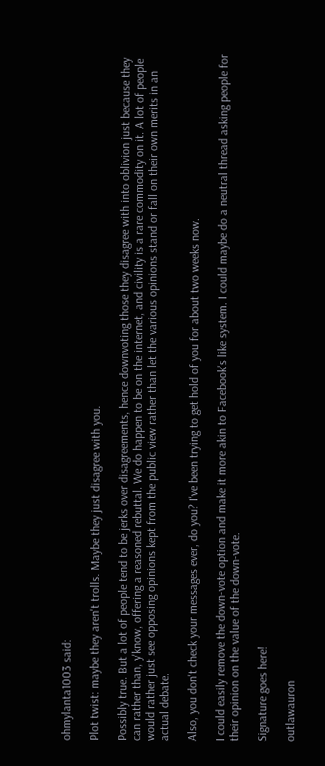ohmylanta1003 said:

Plot twist: maybe they aren't trolls. Maybe they just disagree with you.

Possibly true. But a lot of people tend to be jerks over disagreements, hence downvoting those they disagree with into oblivion just because they can rather than, y'know, offering a reasoned rebuttal. We do happen to be on the internet, and civility is a rare commodity on it. A lot of people would rather just see opposing opinions kept from the public view rather than let the various opinions stand or fall on their own merits in an actual debate.

Also, you don't check your messages ever, do you? I've been trying to get hold of you for about two weeks now.

I could easily remove the down-vote option and make it more akin to Facebook's like system. I could maybe do a neutral thread asking people for their opinion on the value of the down-vote.

Signature goes here!

outlawauron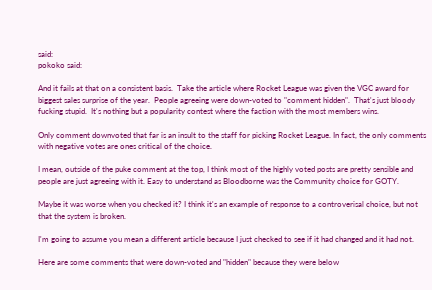said:
pokoko said:

And it fails at that on a consistent basis.  Take the article where Rocket League was given the VGC award for biggest sales surprise of the year.  People agreeing were down-voted to "comment hidden".  That's just bloody fucking stupid.  It's nothing but a popularity contest where the faction with the most members wins.

Only comment downvoted that far is an insult to the staff for picking Rocket League. In fact, the only comments with negative votes are ones critical of the choice.

I mean, outside of the puke comment at the top, I think most of the highly voted posts are pretty sensible and people are just agreeing with it. Easy to understand as Bloodborne was the Community choice for GOTY.

Maybe it was worse when you checked it? I think it's an example of response to a controverisal choice, but not that the system is broken.

I'm going to assume you mean a different article because I just checked to see if it had changed and it had not.

Here are some comments that were down-voted and "hidden" because they were below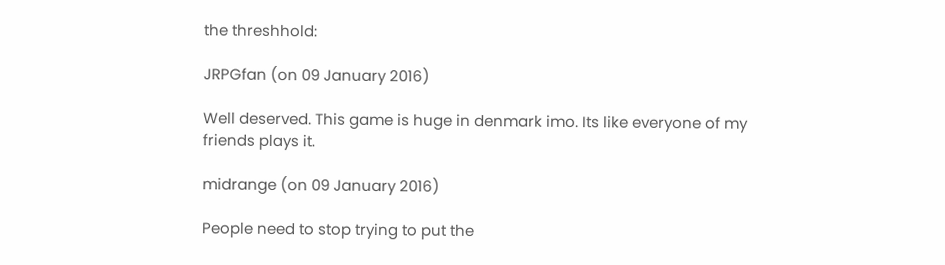the threshhold:

JRPGfan (on 09 January 2016)

Well deserved. This game is huge in denmark imo. Its like everyone of my friends plays it.

midrange (on 09 January 2016)

People need to stop trying to put the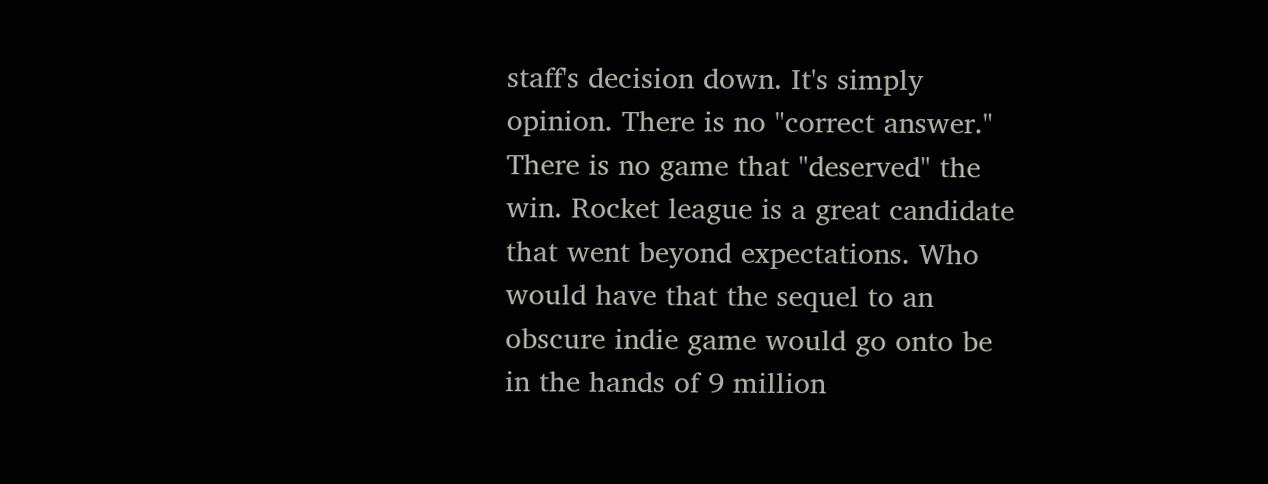staff's decision down. It's simply opinion. There is no "correct answer." There is no game that "deserved" the win. Rocket league is a great candidate that went beyond expectations. Who would have that the sequel to an obscure indie game would go onto be in the hands of 9 million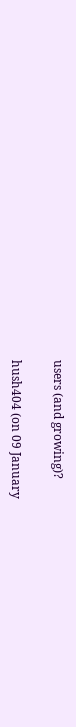users (and growing)?

hush404 (on 09 January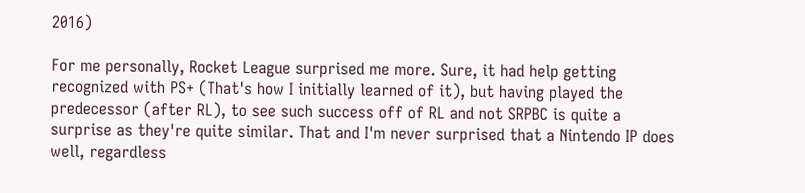2016)

For me personally, Rocket League surprised me more. Sure, it had help getting recognized with PS+ (That's how I initially learned of it), but having played the predecessor (after RL), to see such success off of RL and not SRPBC is quite a surprise as they're quite similar. That and I'm never surprised that a Nintendo IP does well, regardless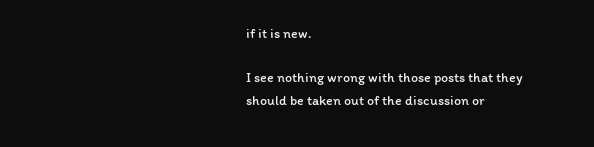if it is new.

I see nothing wrong with those posts that they should be taken out of the discussion or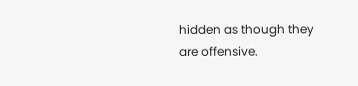hidden as though they are offensive.